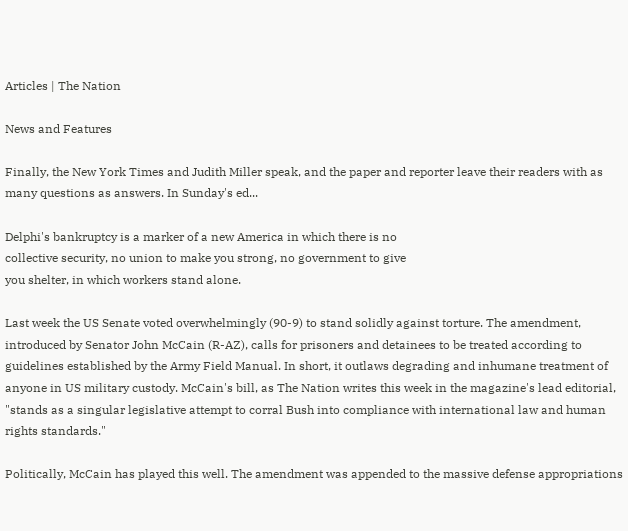Articles | The Nation

News and Features

Finally, the New York Times and Judith Miller speak, and the paper and reporter leave their readers with as many questions as answers. In Sunday's ed...

Delphi's bankruptcy is a marker of a new America in which there is no
collective security, no union to make you strong, no government to give
you shelter, in which workers stand alone.

Last week the US Senate voted overwhelmingly (90-9) to stand solidly against torture. The amendment, introduced by Senator John McCain (R-AZ), calls for prisoners and detainees to be treated according to guidelines established by the Army Field Manual. In short, it outlaws degrading and inhumane treatment of anyone in US military custody. McCain's bill, as The Nation writes this week in the magazine's lead editorial, "stands as a singular legislative attempt to corral Bush into compliance with international law and human rights standards."

Politically, McCain has played this well. The amendment was appended to the massive defense appropriations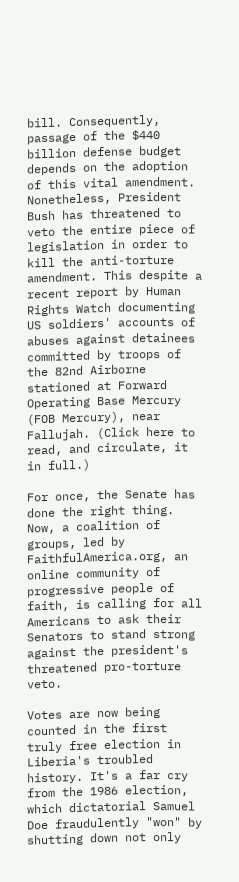bill. Consequently, passage of the $440 billion defense budget depends on the adoption of this vital amendment. Nonetheless, President Bush has threatened to veto the entire piece of legislation in order to kill the anti-torture amendment. This despite a recent report by Human Rights Watch documenting US soldiers' accounts of abuses against detainees committed by troops of the 82nd Airborne stationed at Forward Operating Base Mercury (FOB Mercury), near Fallujah. (Click here to read, and circulate, it in full.)

For once, the Senate has done the right thing. Now, a coalition of groups, led by FaithfulAmerica.org, an online community of progressive people of faith, is calling for all Americans to ask their Senators to stand strong against the president's threatened pro-torture veto.

Votes are now being counted in the first truly free election in Liberia's troubled history. It's a far cry from the 1986 election, which dictatorial Samuel Doe fraudulently "won" by shutting down not only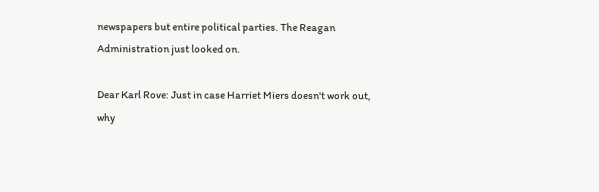newspapers but entire political parties. The Reagan Administration just looked on.

Dear Karl Rove: Just in case Harriet Miers doesn't work out,
why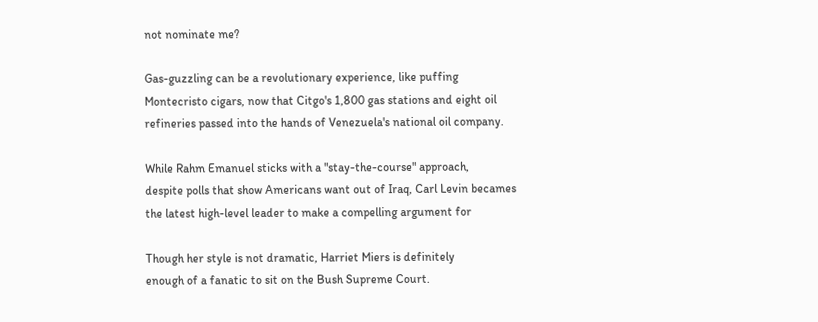not nominate me?

Gas-guzzling can be a revolutionary experience, like puffing
Montecristo cigars, now that Citgo's 1,800 gas stations and eight oil
refineries passed into the hands of Venezuela's national oil company.

While Rahm Emanuel sticks with a "stay-the-course" approach,
despite polls that show Americans want out of Iraq, Carl Levin becames
the latest high-level leader to make a compelling argument for

Though her style is not dramatic, Harriet Miers is definitely
enough of a fanatic to sit on the Bush Supreme Court.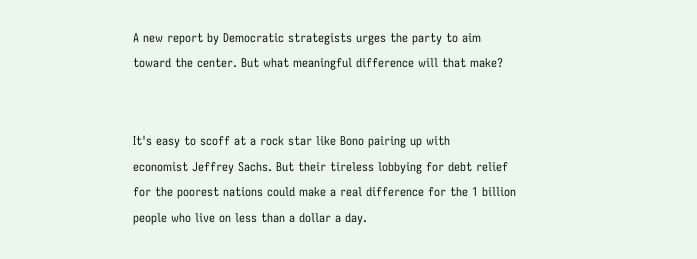A new report by Democratic strategists urges the party to aim
toward the center. But what meaningful difference will that make?


It's easy to scoff at a rock star like Bono pairing up with
economist Jeffrey Sachs. But their tireless lobbying for debt relief
for the poorest nations could make a real difference for the 1 billion
people who live on less than a dollar a day.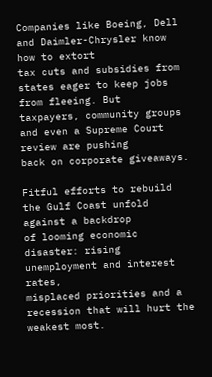Companies like Boeing, Dell and Daimler-Chrysler know how to extort
tax cuts and subsidies from states eager to keep jobs from fleeing. But
taxpayers, community groups and even a Supreme Court review are pushing
back on corporate giveaways.

Fitful efforts to rebuild the Gulf Coast unfold against a backdrop
of looming economic disaster: rising unemployment and interest rates,
misplaced priorities and a recession that will hurt the weakest most.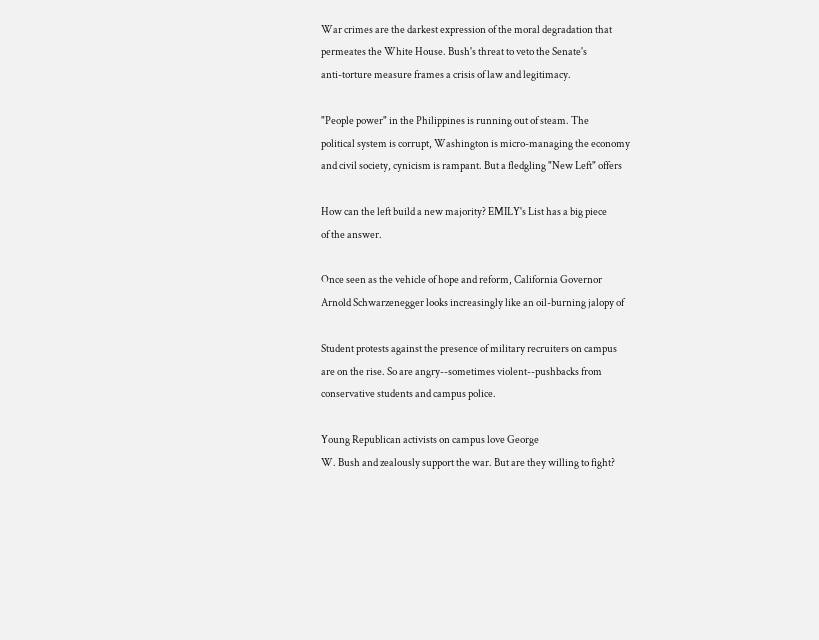War crimes are the darkest expression of the moral degradation that
permeates the White House. Bush's threat to veto the Senate's
anti-torture measure frames a crisis of law and legitimacy.

"People power" in the Philippines is running out of steam. The
political system is corrupt, Washington is micro-managing the economy
and civil society, cynicism is rampant. But a fledgling "New Left" offers

How can the left build a new majority? EMILY's List has a big piece
of the answer.

Once seen as the vehicle of hope and reform, California Governor
Arnold Schwarzenegger looks increasingly like an oil-burning jalopy of

Student protests against the presence of military recruiters on campus
are on the rise. So are angry--sometimes violent--pushbacks from
conservative students and campus police.

Young Republican activists on campus love George
W. Bush and zealously support the war. But are they willing to fight?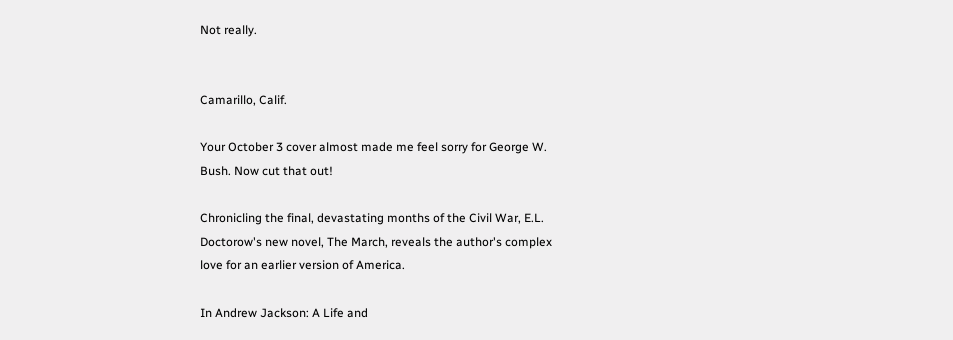Not really.


Camarillo, Calif.

Your October 3 cover almost made me feel sorry for George W.
Bush. Now cut that out!

Chronicling the final, devastating months of the Civil War, E.L.
Doctorow's new novel, The March, reveals the author's complex
love for an earlier version of America.

In Andrew Jackson: A Life and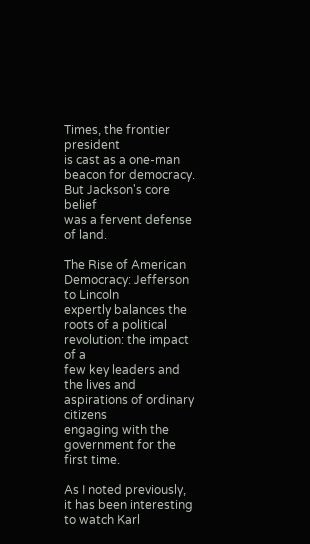Times, the frontier president
is cast as a one-man beacon for democracy. But Jackson's core belief
was a fervent defense of land.

The Rise of American Democracy: Jefferson to Lincoln
expertly balances the roots of a political revolution: the impact of a
few key leaders and the lives and aspirations of ordinary citizens
engaging with the government for the first time.

As I noted previously, it has been interesting to watch Karl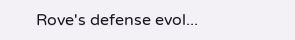Rove's defense evol...